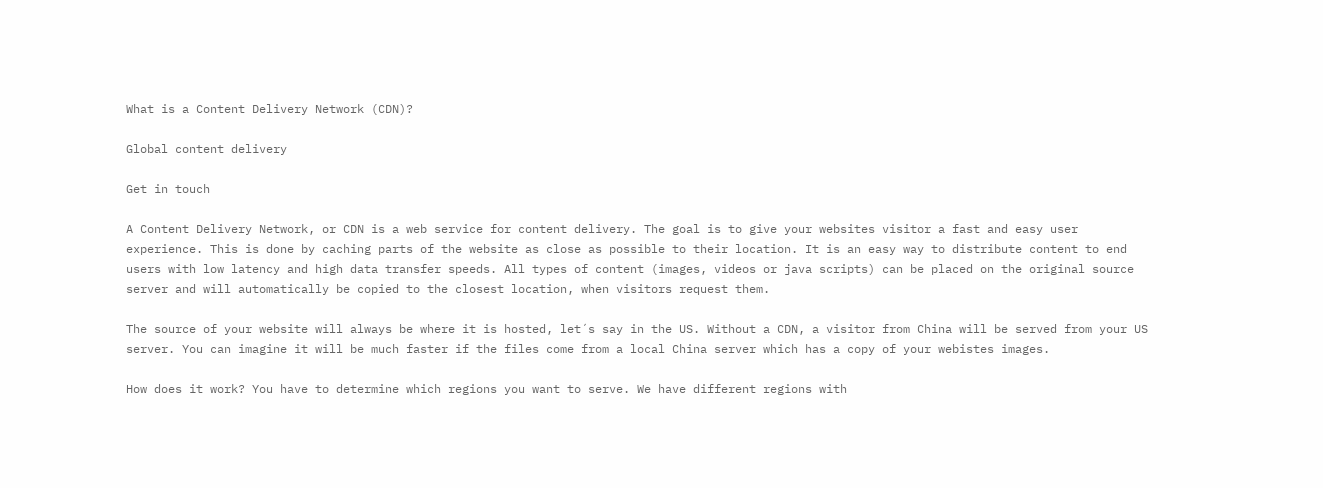What is a Content Delivery Network (CDN)?

Global content delivery

Get in touch

A Content Delivery Network, or CDN is a web service for content delivery. The goal is to give your websites visitor a fast and easy user experience. This is done by caching parts of the website as close as possible to their location. It is an easy way to distribute content to end users with low latency and high data transfer speeds. All types of content (images, videos or java scripts) can be placed on the original source server and will automatically be copied to the closest location, when visitors request them.

The source of your website will always be where it is hosted, let´s say in the US. Without a CDN, a visitor from China will be served from your US server. You can imagine it will be much faster if the files come from a local China server which has a copy of your webistes images.

How does it work? You have to determine which regions you want to serve. We have different regions with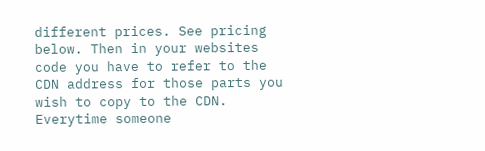different prices. See pricing below. Then in your websites code you have to refer to the CDN address for those parts you wish to copy to the CDN. Everytime someone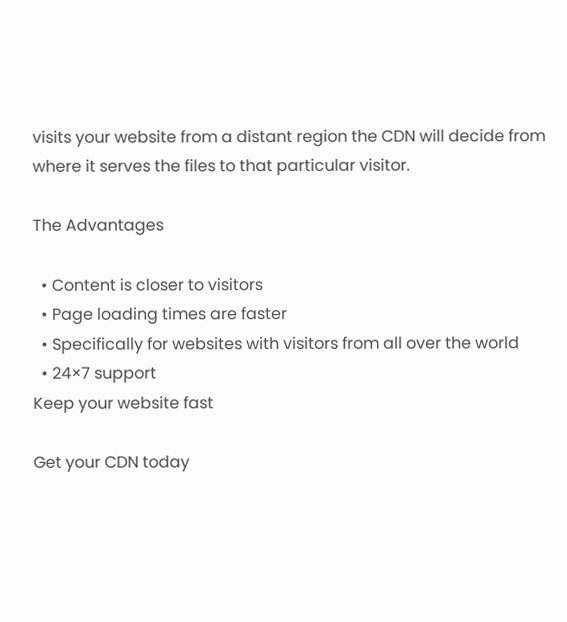visits your website from a distant region the CDN will decide from where it serves the files to that particular visitor.

The Advantages

  • Content is closer to visitors
  • Page loading times are faster
  • Specifically for websites with visitors from all over the world
  • 24×7 support
Keep your website fast

Get your CDN today